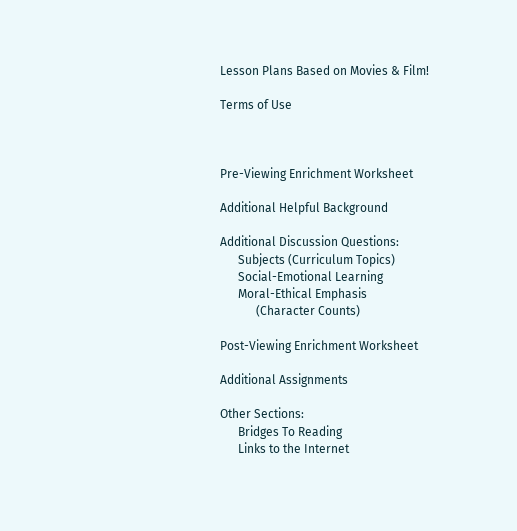Lesson Plans Based on Movies & Film!

Terms of Use



Pre-Viewing Enrichment Worksheet

Additional Helpful Background

Additional Discussion Questions:
      Subjects (Curriculum Topics)
      Social-Emotional Learning
      Moral-Ethical Emphasis
            (Character Counts)

Post-Viewing Enrichment Worksheet

Additional Assignments

Other Sections:
      Bridges To Reading
      Links to the Internet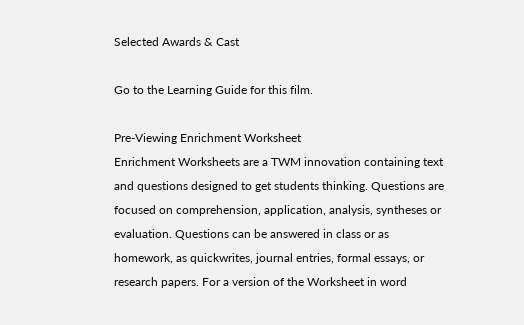Selected Awards & Cast

Go to the Learning Guide for this film.

Pre-Viewing Enrichment Worksheet
Enrichment Worksheets are a TWM innovation containing text and questions designed to get students thinking. Questions are focused on comprehension, application, analysis, syntheses or evaluation. Questions can be answered in class or as homework, as quickwrites, journal entries, formal essays, or research papers. For a version of the Worksheet in word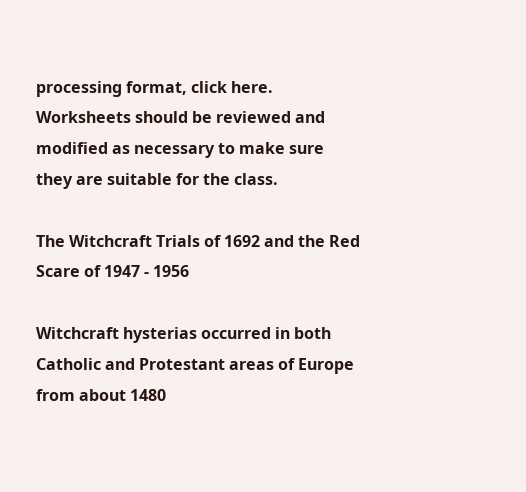processing format, click here. Worksheets should be reviewed and modified as necessary to make sure they are suitable for the class.

The Witchcraft Trials of 1692 and the Red Scare of 1947 - 1956

Witchcraft hysterias occurred in both Catholic and Protestant areas of Europe from about 1480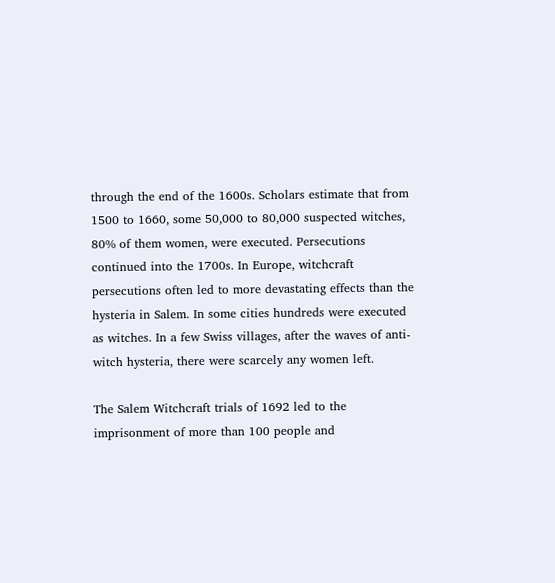through the end of the 1600s. Scholars estimate that from 1500 to 1660, some 50,000 to 80,000 suspected witches, 80% of them women, were executed. Persecutions continued into the 1700s. In Europe, witchcraft persecutions often led to more devastating effects than the hysteria in Salem. In some cities hundreds were executed as witches. In a few Swiss villages, after the waves of anti-witch hysteria, there were scarcely any women left.

The Salem Witchcraft trials of 1692 led to the imprisonment of more than 100 people and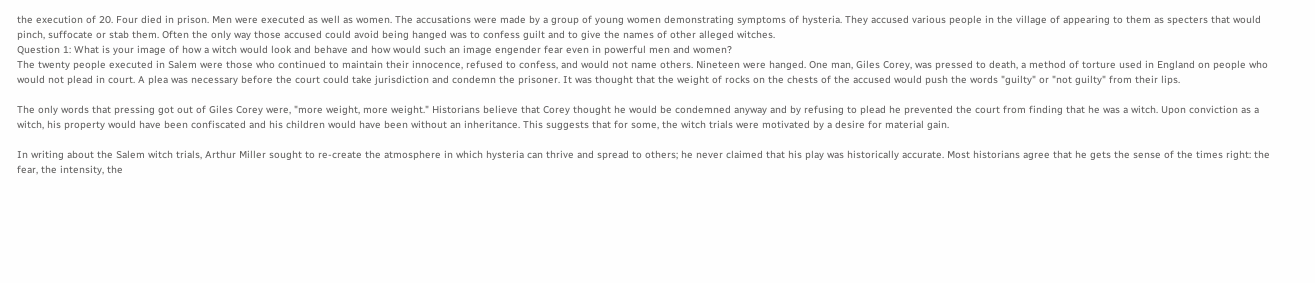the execution of 20. Four died in prison. Men were executed as well as women. The accusations were made by a group of young women demonstrating symptoms of hysteria. They accused various people in the village of appearing to them as specters that would pinch, suffocate or stab them. Often the only way those accused could avoid being hanged was to confess guilt and to give the names of other alleged witches.
Question 1: What is your image of how a witch would look and behave and how would such an image engender fear even in powerful men and women?
The twenty people executed in Salem were those who continued to maintain their innocence, refused to confess, and would not name others. Nineteen were hanged. One man, Giles Corey, was pressed to death, a method of torture used in England on people who would not plead in court. A plea was necessary before the court could take jurisdiction and condemn the prisoner. It was thought that the weight of rocks on the chests of the accused would push the words "guilty" or "not guilty" from their lips.

The only words that pressing got out of Giles Corey were, "more weight, more weight." Historians believe that Corey thought he would be condemned anyway and by refusing to plead he prevented the court from finding that he was a witch. Upon conviction as a witch, his property would have been confiscated and his children would have been without an inheritance. This suggests that for some, the witch trials were motivated by a desire for material gain.

In writing about the Salem witch trials, Arthur Miller sought to re-create the atmosphere in which hysteria can thrive and spread to others; he never claimed that his play was historically accurate. Most historians agree that he gets the sense of the times right: the fear, the intensity, the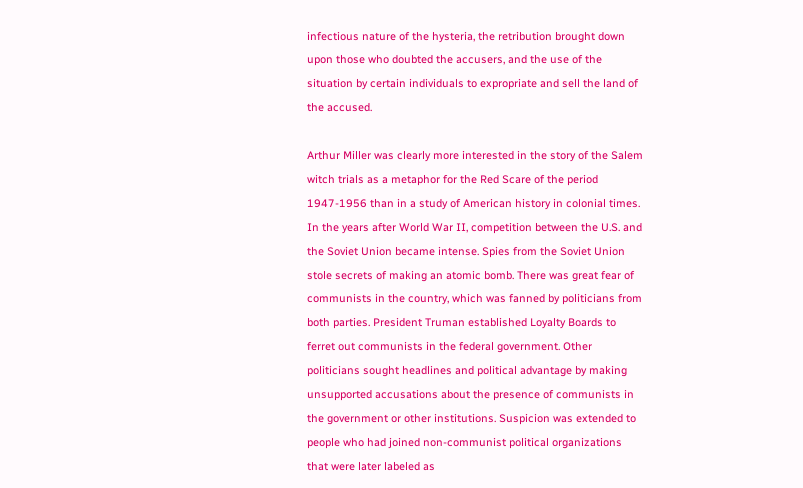infectious nature of the hysteria, the retribution brought down upon those who doubted the accusers, and the use of the situation by certain individuals to expropriate and sell the land of the accused.

Arthur Miller was clearly more interested in the story of the Salem witch trials as a metaphor for the Red Scare of the period 1947-1956 than in a study of American history in colonial times. In the years after World War II, competition between the U.S. and the Soviet Union became intense. Spies from the Soviet Union stole secrets of making an atomic bomb. There was great fear of communists in the country, which was fanned by politicians from both parties. President Truman established Loyalty Boards to ferret out communists in the federal government. Other politicians sought headlines and political advantage by making unsupported accusations about the presence of communists in the government or other institutions. Suspicion was extended to people who had joined non-communist political organizations that were later labeled as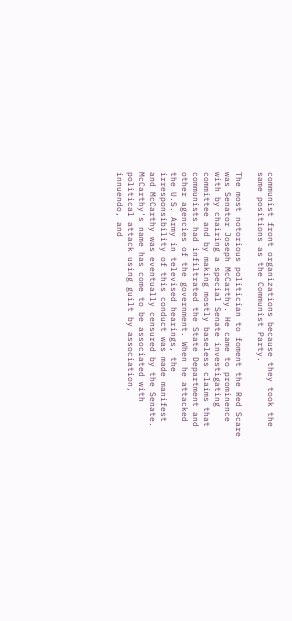communist front organizations because they took the same positions as the Communist Party.

The most notorious politician to foment the Red Scare was Senator Joseph McCarthy. He came to prominence with by chairing a special Senate investigating committee and by making mostly baseless claims that communists had infiltrated the State Department and other agencies of the government. When he attacked the U.S. Army in televised hearings, the irresponsibility of this conduct was made manifest and McCarthy was eventually censured by the Senate. McCarthy's name has come to be associated with political attack using guilt by association, innuendo, and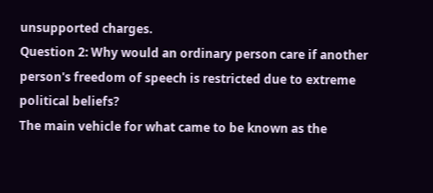unsupported charges.
Question 2: Why would an ordinary person care if another person's freedom of speech is restricted due to extreme political beliefs?
The main vehicle for what came to be known as the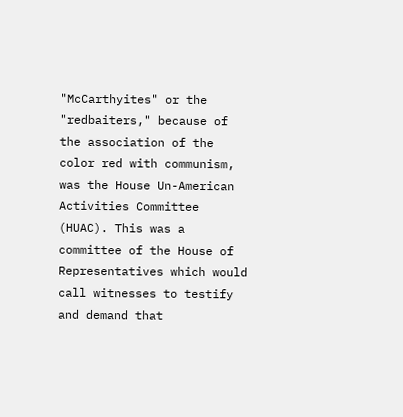"McCarthyites" or the "redbaiters," because of the association of the color red with communism, was the House Un-American Activities Committee (HUAC). This was a committee of the House of Representatives which would call witnesses to testify and demand that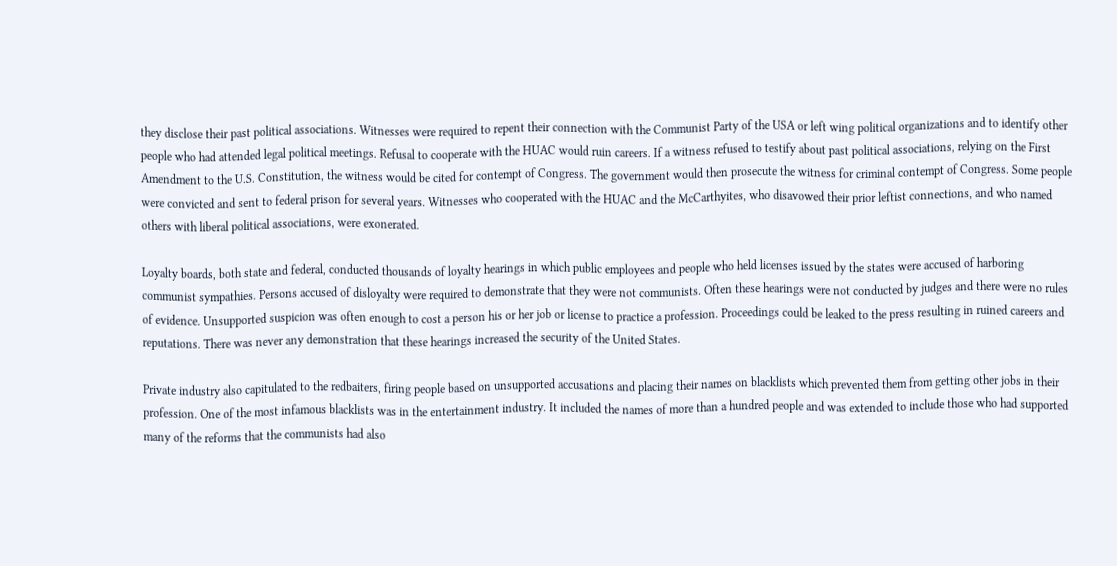they disclose their past political associations. Witnesses were required to repent their connection with the Communist Party of the USA or left wing political organizations and to identify other people who had attended legal political meetings. Refusal to cooperate with the HUAC would ruin careers. If a witness refused to testify about past political associations, relying on the First Amendment to the U.S. Constitution, the witness would be cited for contempt of Congress. The government would then prosecute the witness for criminal contempt of Congress. Some people were convicted and sent to federal prison for several years. Witnesses who cooperated with the HUAC and the McCarthyites, who disavowed their prior leftist connections, and who named others with liberal political associations, were exonerated.

Loyalty boards, both state and federal, conducted thousands of loyalty hearings in which public employees and people who held licenses issued by the states were accused of harboring communist sympathies. Persons accused of disloyalty were required to demonstrate that they were not communists. Often these hearings were not conducted by judges and there were no rules of evidence. Unsupported suspicion was often enough to cost a person his or her job or license to practice a profession. Proceedings could be leaked to the press resulting in ruined careers and reputations. There was never any demonstration that these hearings increased the security of the United States.

Private industry also capitulated to the redbaiters, firing people based on unsupported accusations and placing their names on blacklists which prevented them from getting other jobs in their profession. One of the most infamous blacklists was in the entertainment industry. It included the names of more than a hundred people and was extended to include those who had supported many of the reforms that the communists had also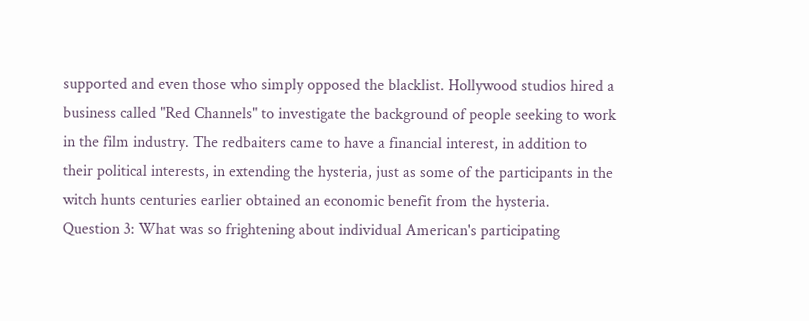supported and even those who simply opposed the blacklist. Hollywood studios hired a business called "Red Channels" to investigate the background of people seeking to work in the film industry. The redbaiters came to have a financial interest, in addition to their political interests, in extending the hysteria, just as some of the participants in the witch hunts centuries earlier obtained an economic benefit from the hysteria.
Question 3: What was so frightening about individual American's participating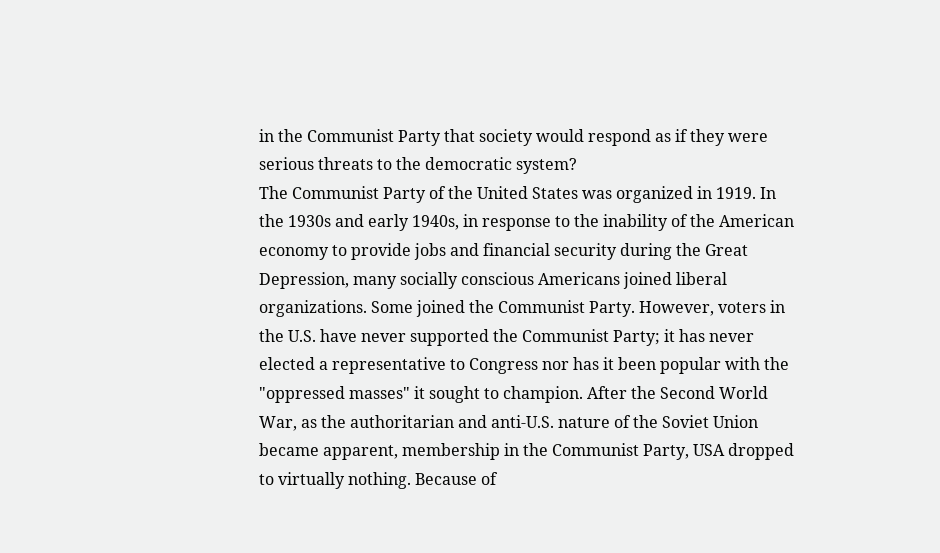in the Communist Party that society would respond as if they were serious threats to the democratic system?
The Communist Party of the United States was organized in 1919. In the 1930s and early 1940s, in response to the inability of the American economy to provide jobs and financial security during the Great Depression, many socially conscious Americans joined liberal organizations. Some joined the Communist Party. However, voters in the U.S. have never supported the Communist Party; it has never elected a representative to Congress nor has it been popular with the "oppressed masses" it sought to champion. After the Second World War, as the authoritarian and anti-U.S. nature of the Soviet Union became apparent, membership in the Communist Party, USA dropped to virtually nothing. Because of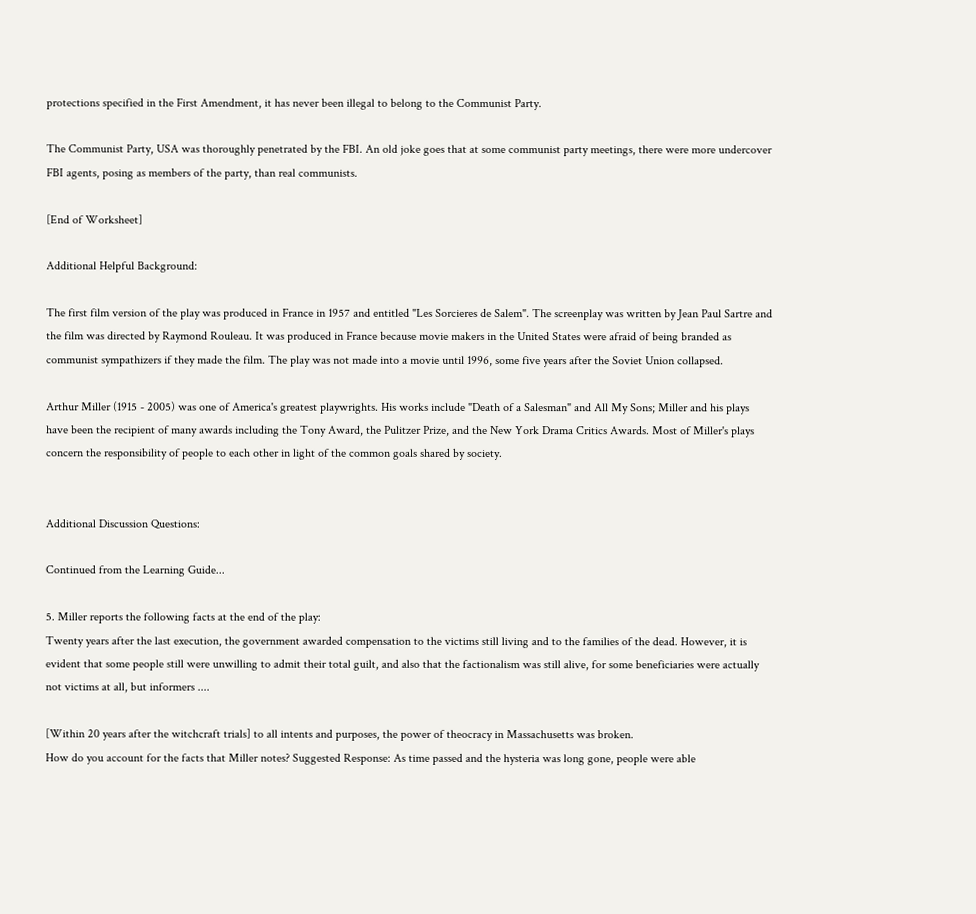protections specified in the First Amendment, it has never been illegal to belong to the Communist Party.

The Communist Party, USA was thoroughly penetrated by the FBI. An old joke goes that at some communist party meetings, there were more undercover FBI agents, posing as members of the party, than real communists.

[End of Worksheet]

Additional Helpful Background:

The first film version of the play was produced in France in 1957 and entitled "Les Sorcieres de Salem". The screenplay was written by Jean Paul Sartre and the film was directed by Raymond Rouleau. It was produced in France because movie makers in the United States were afraid of being branded as communist sympathizers if they made the film. The play was not made into a movie until 1996, some five years after the Soviet Union collapsed.

Arthur Miller (1915 - 2005) was one of America's greatest playwrights. His works include "Death of a Salesman" and All My Sons; Miller and his plays have been the recipient of many awards including the Tony Award, the Pulitzer Prize, and the New York Drama Critics Awards. Most of Miller's plays concern the responsibility of people to each other in light of the common goals shared by society.


Additional Discussion Questions:

Continued from the Learning Guide...

5. Miller reports the following facts at the end of the play:
Twenty years after the last execution, the government awarded compensation to the victims still living and to the families of the dead. However, it is evident that some people still were unwilling to admit their total guilt, and also that the factionalism was still alive, for some beneficiaries were actually not victims at all, but informers ....

[Within 20 years after the witchcraft trials] to all intents and purposes, the power of theocracy in Massachusetts was broken.
How do you account for the facts that Miller notes? Suggested Response: As time passed and the hysteria was long gone, people were able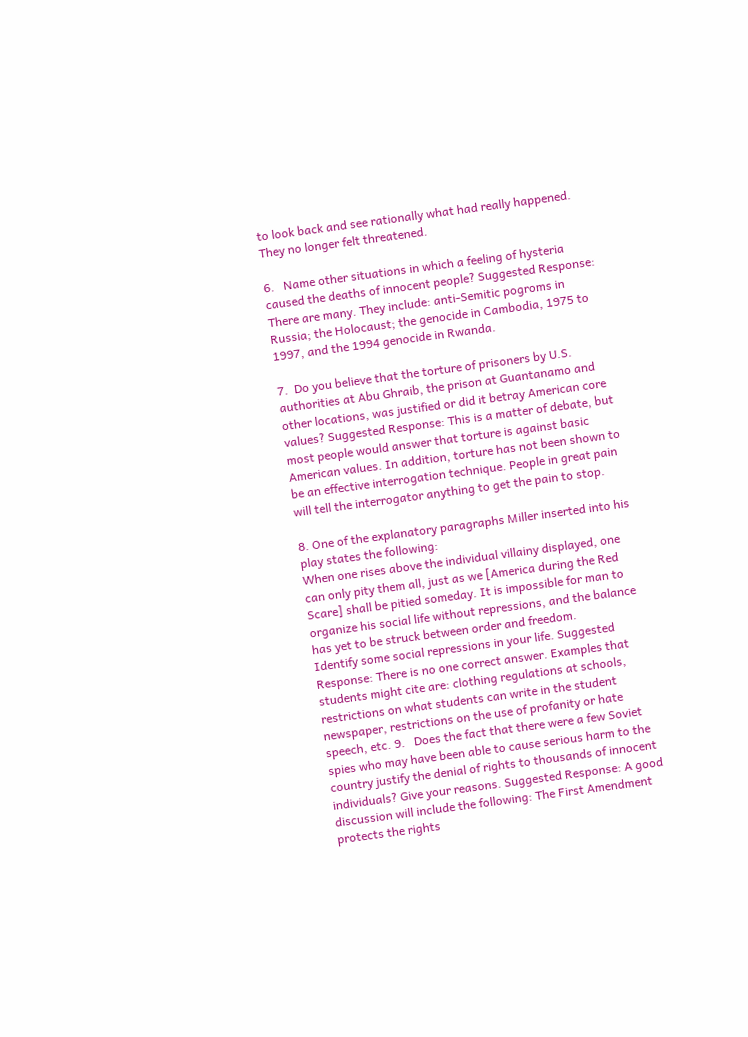to look back and see rationally what had really happened. They no longer felt threatened.

6.   Name other situations in which a feeling of hysteria caused the deaths of innocent people? Suggested Response: There are many. They include: anti-Semitic pogroms in Russia; the Holocaust; the genocide in Cambodia, 1975 to 1997, and the 1994 genocide in Rwanda.

7.  Do you believe that the torture of prisoners by U.S. authorities at Abu Ghraib, the prison at Guantanamo and other locations, was justified or did it betray American core values? Suggested Response: This is a matter of debate, but most people would answer that torture is against basic American values. In addition, torture has not been shown to be an effective interrogation technique. People in great pain will tell the interrogator anything to get the pain to stop.

8. One of the explanatory paragraphs Miller inserted into his play states the following:
When one rises above the individual villainy displayed, one can only pity them all, just as we [America during the Red Scare] shall be pitied someday. It is impossible for man to organize his social life without repressions, and the balance has yet to be struck between order and freedom.
Identify some social repressions in your life. Suggested Response: There is no one correct answer. Examples that students might cite are: clothing regulations at schools, restrictions on what students can write in the student newspaper, restrictions on the use of profanity or hate speech, etc. 9.   Does the fact that there were a few Soviet spies who may have been able to cause serious harm to the country justify the denial of rights to thousands of innocent individuals? Give your reasons. Suggested Response: A good discussion will include the following: The First Amendment protects the rights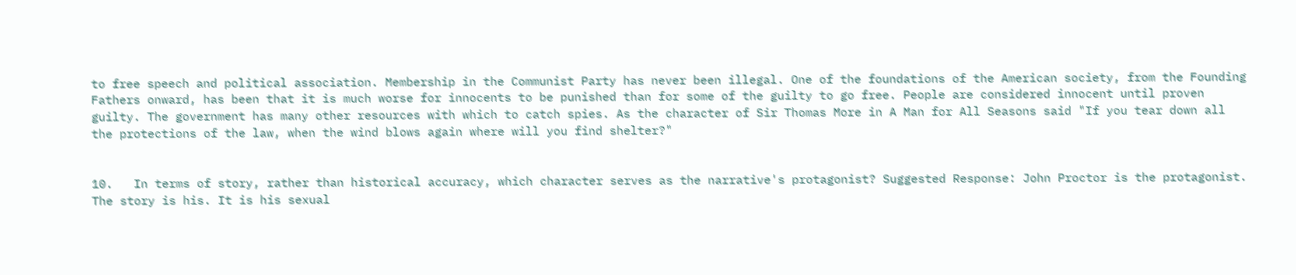to free speech and political association. Membership in the Communist Party has never been illegal. One of the foundations of the American society, from the Founding Fathers onward, has been that it is much worse for innocents to be punished than for some of the guilty to go free. People are considered innocent until proven guilty. The government has many other resources with which to catch spies. As the character of Sir Thomas More in A Man for All Seasons said "If you tear down all the protections of the law, when the wind blows again where will you find shelter?"


10.   In terms of story, rather than historical accuracy, which character serves as the narrative's protagonist? Suggested Response: John Proctor is the protagonist. The story is his. It is his sexual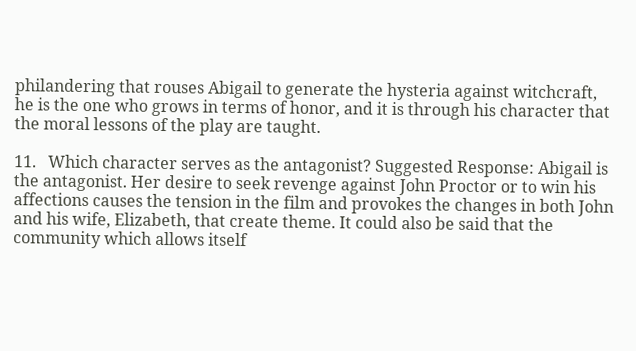philandering that rouses Abigail to generate the hysteria against witchcraft, he is the one who grows in terms of honor, and it is through his character that the moral lessons of the play are taught.

11.   Which character serves as the antagonist? Suggested Response: Abigail is the antagonist. Her desire to seek revenge against John Proctor or to win his affections causes the tension in the film and provokes the changes in both John and his wife, Elizabeth, that create theme. It could also be said that the community which allows itself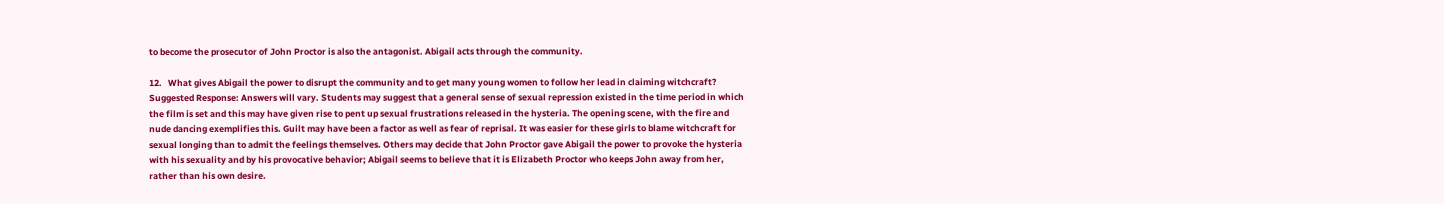to become the prosecutor of John Proctor is also the antagonist. Abigail acts through the community.

12.   What gives Abigail the power to disrupt the community and to get many young women to follow her lead in claiming witchcraft? Suggested Response: Answers will vary. Students may suggest that a general sense of sexual repression existed in the time period in which the film is set and this may have given rise to pent up sexual frustrations released in the hysteria. The opening scene, with the fire and nude dancing exemplifies this. Guilt may have been a factor as well as fear of reprisal. It was easier for these girls to blame witchcraft for sexual longing than to admit the feelings themselves. Others may decide that John Proctor gave Abigail the power to provoke the hysteria with his sexuality and by his provocative behavior; Abigail seems to believe that it is Elizabeth Proctor who keeps John away from her, rather than his own desire.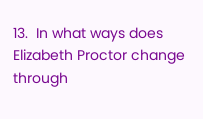13.  In what ways does Elizabeth Proctor change through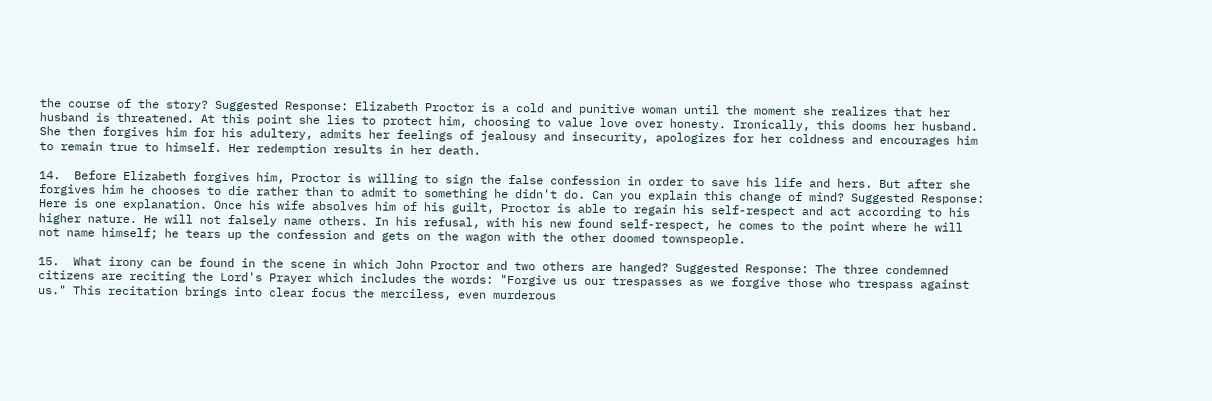the course of the story? Suggested Response: Elizabeth Proctor is a cold and punitive woman until the moment she realizes that her husband is threatened. At this point she lies to protect him, choosing to value love over honesty. Ironically, this dooms her husband. She then forgives him for his adultery, admits her feelings of jealousy and insecurity, apologizes for her coldness and encourages him to remain true to himself. Her redemption results in her death.

14.  Before Elizabeth forgives him, Proctor is willing to sign the false confession in order to save his life and hers. But after she forgives him he chooses to die rather than to admit to something he didn't do. Can you explain this change of mind? Suggested Response: Here is one explanation. Once his wife absolves him of his guilt, Proctor is able to regain his self-respect and act according to his higher nature. He will not falsely name others. In his refusal, with his new found self-respect, he comes to the point where he will not name himself; he tears up the confession and gets on the wagon with the other doomed townspeople.

15.  What irony can be found in the scene in which John Proctor and two others are hanged? Suggested Response: The three condemned citizens are reciting the Lord's Prayer which includes the words: "Forgive us our trespasses as we forgive those who trespass against us." This recitation brings into clear focus the merciless, even murderous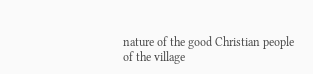nature of the good Christian people of the village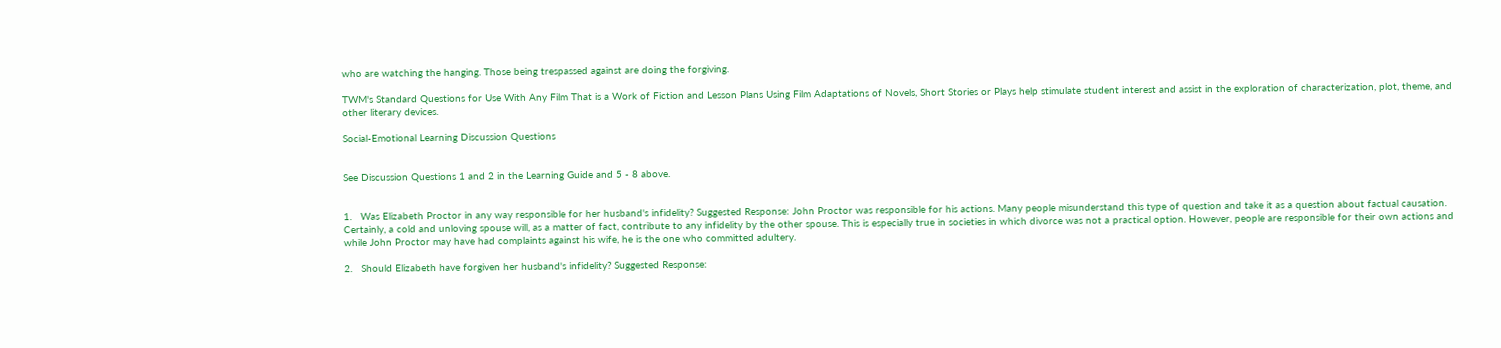who are watching the hanging. Those being trespassed against are doing the forgiving.

TWM's Standard Questions for Use With Any Film That is a Work of Fiction and Lesson Plans Using Film Adaptations of Novels, Short Stories or Plays help stimulate student interest and assist in the exploration of characterization, plot, theme, and other literary devices.

Social-Emotional Learning Discussion Questions


See Discussion Questions 1 and 2 in the Learning Guide and 5 - 8 above.


1.   Was Elizabeth Proctor in any way responsible for her husband's infidelity? Suggested Response: John Proctor was responsible for his actions. Many people misunderstand this type of question and take it as a question about factual causation. Certainly, a cold and unloving spouse will, as a matter of fact, contribute to any infidelity by the other spouse. This is especially true in societies in which divorce was not a practical option. However, people are responsible for their own actions and while John Proctor may have had complaints against his wife, he is the one who committed adultery.

2.   Should Elizabeth have forgiven her husband's infidelity? Suggested Response: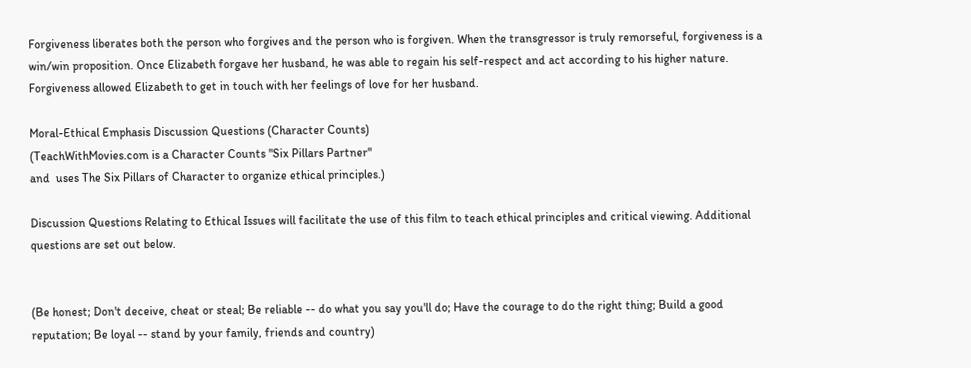Forgiveness liberates both the person who forgives and the person who is forgiven. When the transgressor is truly remorseful, forgiveness is a win/win proposition. Once Elizabeth forgave her husband, he was able to regain his self-respect and act according to his higher nature. Forgiveness allowed Elizabeth to get in touch with her feelings of love for her husband.

Moral-Ethical Emphasis Discussion Questions (Character Counts)
(TeachWithMovies.com is a Character Counts "Six Pillars Partner"
and  uses The Six Pillars of Character to organize ethical principles.)

Discussion Questions Relating to Ethical Issues will facilitate the use of this film to teach ethical principles and critical viewing. Additional questions are set out below.


(Be honest; Don't deceive, cheat or steal; Be reliable -- do what you say you'll do; Have the courage to do the right thing; Build a good reputation; Be loyal -- stand by your family, friends and country)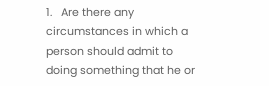1.   Are there any circumstances in which a person should admit to doing something that he or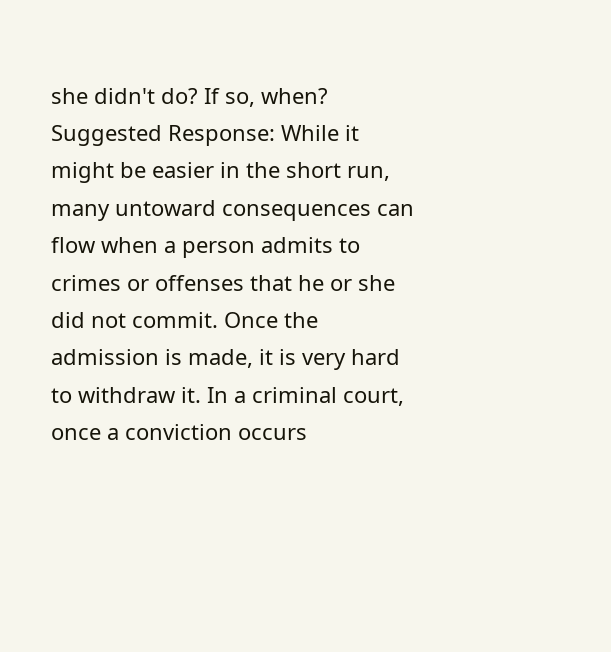she didn't do? If so, when? Suggested Response: While it might be easier in the short run, many untoward consequences can flow when a person admits to crimes or offenses that he or she did not commit. Once the admission is made, it is very hard to withdraw it. In a criminal court, once a conviction occurs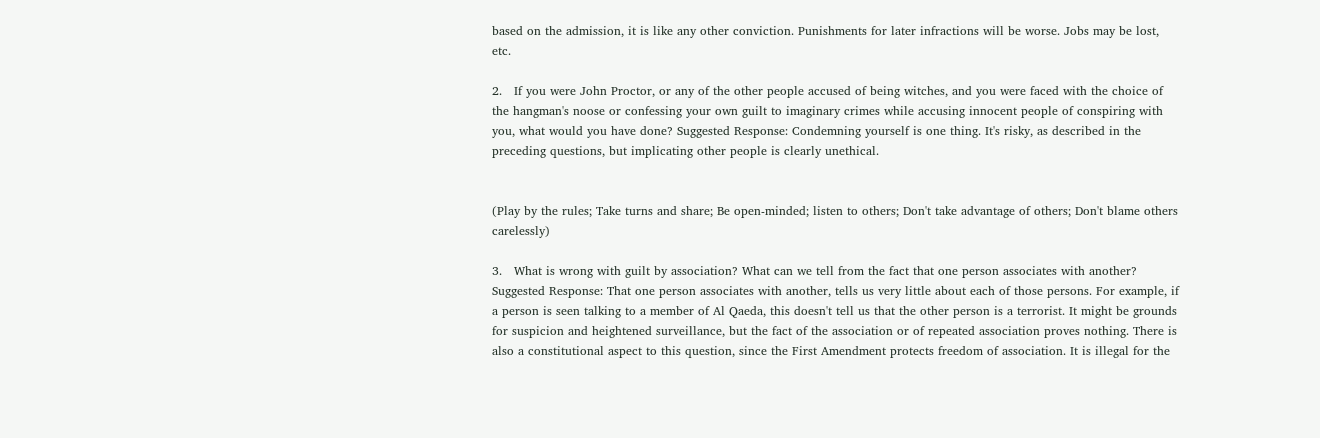based on the admission, it is like any other conviction. Punishments for later infractions will be worse. Jobs may be lost, etc.

2.   If you were John Proctor, or any of the other people accused of being witches, and you were faced with the choice of the hangman's noose or confessing your own guilt to imaginary crimes while accusing innocent people of conspiring with you, what would you have done? Suggested Response: Condemning yourself is one thing. It's risky, as described in the preceding questions, but implicating other people is clearly unethical.


(Play by the rules; Take turns and share; Be open-minded; listen to others; Don't take advantage of others; Don't blame others carelessly)

3.   What is wrong with guilt by association? What can we tell from the fact that one person associates with another? Suggested Response: That one person associates with another, tells us very little about each of those persons. For example, if a person is seen talking to a member of Al Qaeda, this doesn't tell us that the other person is a terrorist. It might be grounds for suspicion and heightened surveillance, but the fact of the association or of repeated association proves nothing. There is also a constitutional aspect to this question, since the First Amendment protects freedom of association. It is illegal for the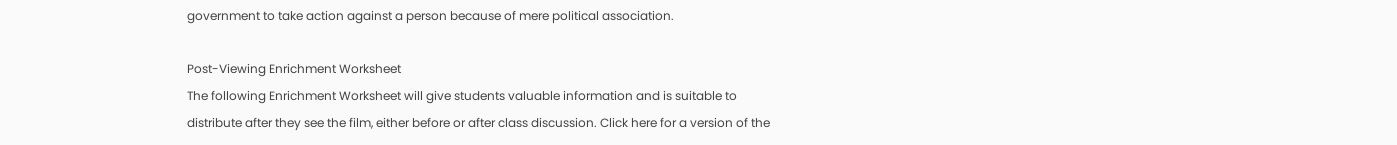government to take action against a person because of mere political association.

Post-Viewing Enrichment Worksheet
The following Enrichment Worksheet will give students valuable information and is suitable to distribute after they see the film, either before or after class discussion. Click here for a version of the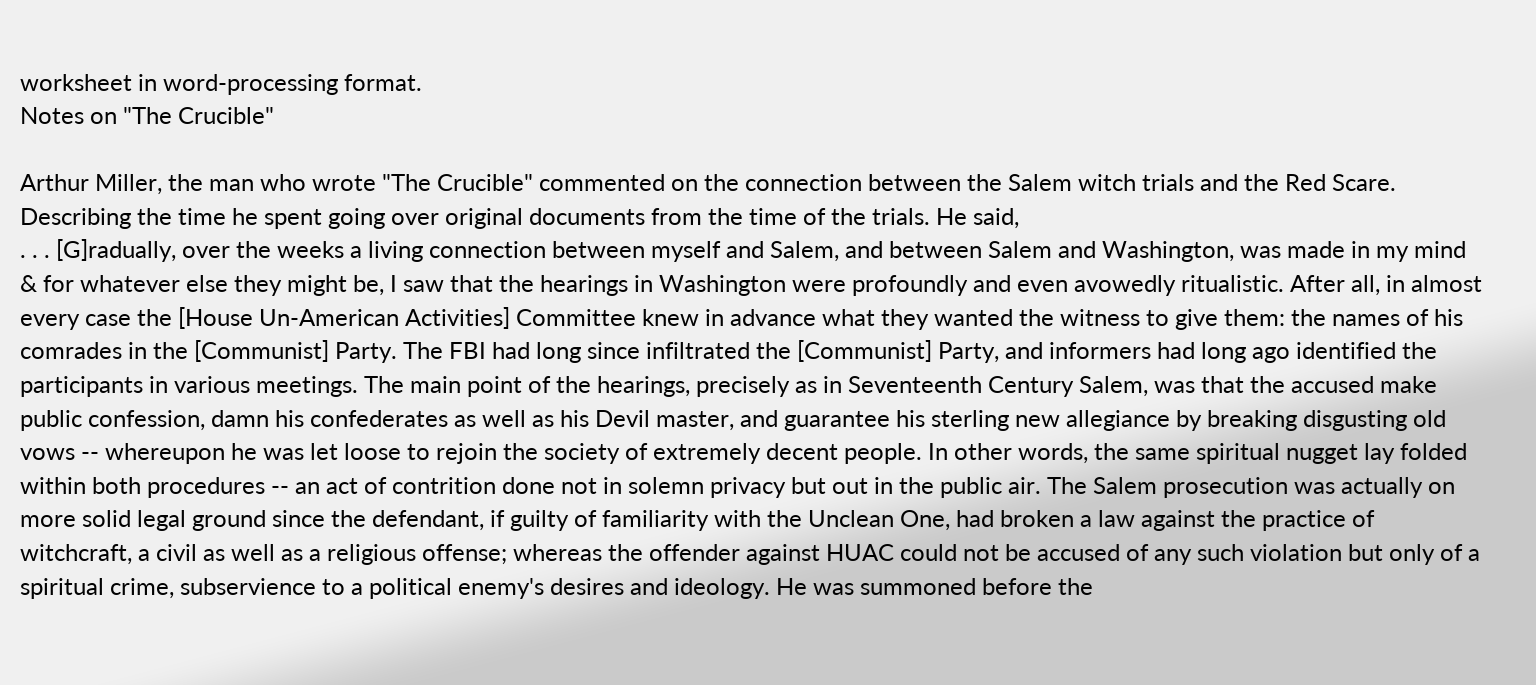worksheet in word-processing format.
Notes on "The Crucible"

Arthur Miller, the man who wrote "The Crucible" commented on the connection between the Salem witch trials and the Red Scare. Describing the time he spent going over original documents from the time of the trials. He said,
. . . [G]radually, over the weeks a living connection between myself and Salem, and between Salem and Washington, was made in my mind & for whatever else they might be, I saw that the hearings in Washington were profoundly and even avowedly ritualistic. After all, in almost every case the [House Un-American Activities] Committee knew in advance what they wanted the witness to give them: the names of his comrades in the [Communist] Party. The FBI had long since infiltrated the [Communist] Party, and informers had long ago identified the participants in various meetings. The main point of the hearings, precisely as in Seventeenth Century Salem, was that the accused make public confession, damn his confederates as well as his Devil master, and guarantee his sterling new allegiance by breaking disgusting old vows -- whereupon he was let loose to rejoin the society of extremely decent people. In other words, the same spiritual nugget lay folded within both procedures -- an act of contrition done not in solemn privacy but out in the public air. The Salem prosecution was actually on more solid legal ground since the defendant, if guilty of familiarity with the Unclean One, had broken a law against the practice of witchcraft, a civil as well as a religious offense; whereas the offender against HUAC could not be accused of any such violation but only of a spiritual crime, subservience to a political enemy's desires and ideology. He was summoned before the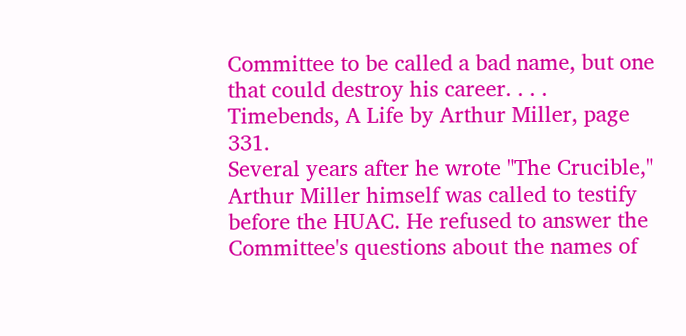Committee to be called a bad name, but one that could destroy his career. . . . Timebends, A Life by Arthur Miller, page 331.
Several years after he wrote "The Crucible," Arthur Miller himself was called to testify before the HUAC. He refused to answer the Committee's questions about the names of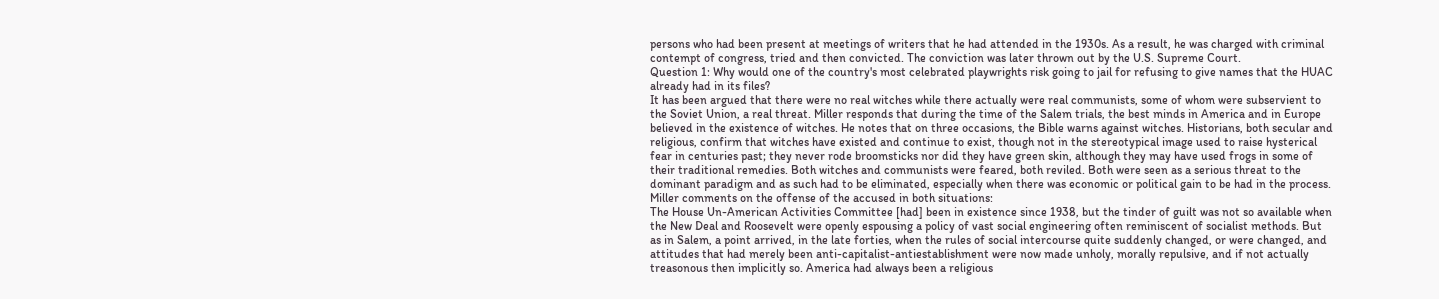persons who had been present at meetings of writers that he had attended in the 1930s. As a result, he was charged with criminal contempt of congress, tried and then convicted. The conviction was later thrown out by the U.S. Supreme Court.
Question 1: Why would one of the country's most celebrated playwrights risk going to jail for refusing to give names that the HUAC already had in its files?
It has been argued that there were no real witches while there actually were real communists, some of whom were subservient to the Soviet Union, a real threat. Miller responds that during the time of the Salem trials, the best minds in America and in Europe believed in the existence of witches. He notes that on three occasions, the Bible warns against witches. Historians, both secular and religious, confirm that witches have existed and continue to exist, though not in the stereotypical image used to raise hysterical fear in centuries past; they never rode broomsticks nor did they have green skin, although they may have used frogs in some of their traditional remedies. Both witches and communists were feared, both reviled. Both were seen as a serious threat to the dominant paradigm and as such had to be eliminated, especially when there was economic or political gain to be had in the process. Miller comments on the offense of the accused in both situations:
The House Un-American Activities Committee [had] been in existence since 1938, but the tinder of guilt was not so available when the New Deal and Roosevelt were openly espousing a policy of vast social engineering often reminiscent of socialist methods. But as in Salem, a point arrived, in the late forties, when the rules of social intercourse quite suddenly changed, or were changed, and attitudes that had merely been anti-capitalist-antiestablishment were now made unholy, morally repulsive, and if not actually treasonous then implicitly so. America had always been a religious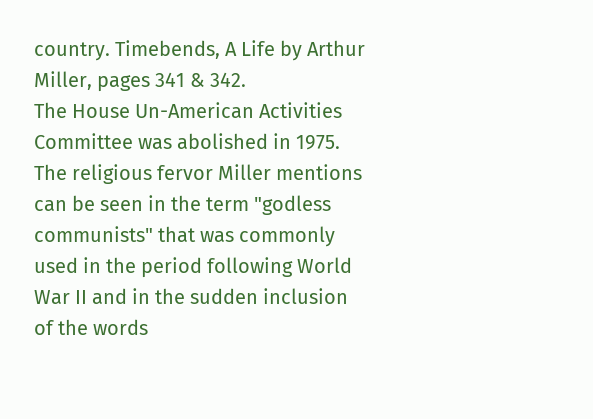country. Timebends, A Life by Arthur Miller, pages 341 & 342.
The House Un-American Activities Committee was abolished in 1975. The religious fervor Miller mentions can be seen in the term "godless communists" that was commonly used in the period following World War II and in the sudden inclusion of the words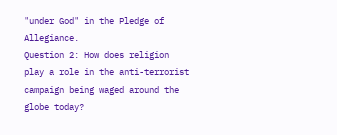"under God" in the Pledge of Allegiance.
Question 2: How does religion play a role in the anti-terrorist campaign being waged around the globe today?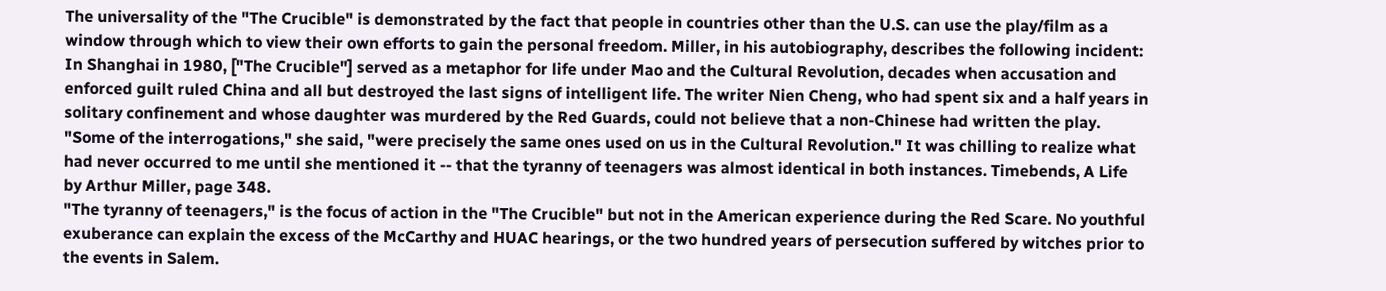The universality of the "The Crucible" is demonstrated by the fact that people in countries other than the U.S. can use the play/film as a window through which to view their own efforts to gain the personal freedom. Miller, in his autobiography, describes the following incident:
In Shanghai in 1980, ["The Crucible"] served as a metaphor for life under Mao and the Cultural Revolution, decades when accusation and enforced guilt ruled China and all but destroyed the last signs of intelligent life. The writer Nien Cheng, who had spent six and a half years in solitary confinement and whose daughter was murdered by the Red Guards, could not believe that a non-Chinese had written the play. "Some of the interrogations," she said, "were precisely the same ones used on us in the Cultural Revolution." It was chilling to realize what had never occurred to me until she mentioned it -- that the tyranny of teenagers was almost identical in both instances. Timebends, A Life by Arthur Miller, page 348.
"The tyranny of teenagers," is the focus of action in the "The Crucible" but not in the American experience during the Red Scare. No youthful exuberance can explain the excess of the McCarthy and HUAC hearings, or the two hundred years of persecution suffered by witches prior to the events in Salem.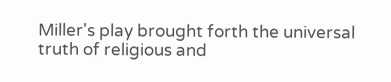Miller's play brought forth the universal truth of religious and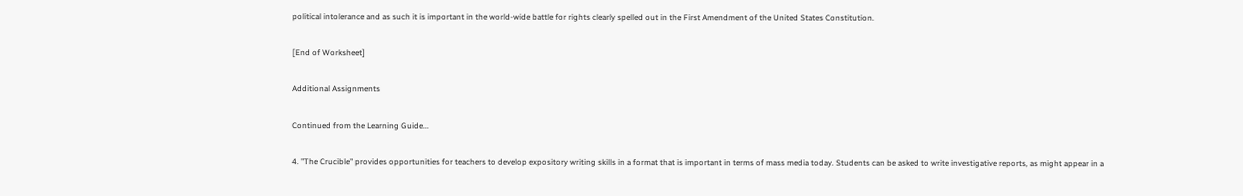political intolerance and as such it is important in the world-wide battle for rights clearly spelled out in the First Amendment of the United States Constitution.

[End of Worksheet]

Additional Assignments

Continued from the Learning Guide...

4. "The Crucible" provides opportunities for teachers to develop expository writing skills in a format that is important in terms of mass media today. Students can be asked to write investigative reports, as might appear in a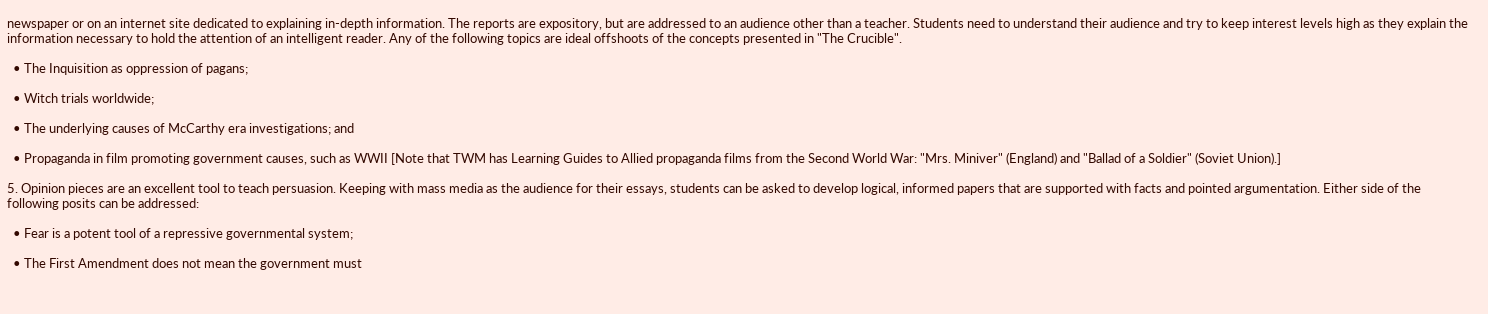newspaper or on an internet site dedicated to explaining in-depth information. The reports are expository, but are addressed to an audience other than a teacher. Students need to understand their audience and try to keep interest levels high as they explain the information necessary to hold the attention of an intelligent reader. Any of the following topics are ideal offshoots of the concepts presented in "The Crucible".

  • The Inquisition as oppression of pagans;

  • Witch trials worldwide;

  • The underlying causes of McCarthy era investigations; and

  • Propaganda in film promoting government causes, such as WWII [Note that TWM has Learning Guides to Allied propaganda films from the Second World War: "Mrs. Miniver" (England) and "Ballad of a Soldier" (Soviet Union).]

5. Opinion pieces are an excellent tool to teach persuasion. Keeping with mass media as the audience for their essays, students can be asked to develop logical, informed papers that are supported with facts and pointed argumentation. Either side of the following posits can be addressed:

  • Fear is a potent tool of a repressive governmental system;

  • The First Amendment does not mean the government must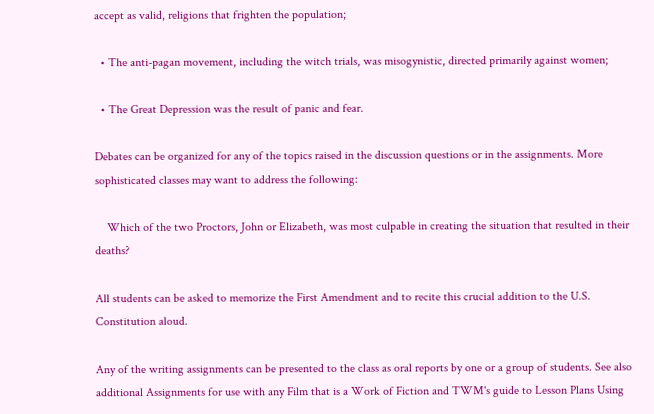accept as valid, religions that frighten the population;

  • The anti-pagan movement, including the witch trials, was misogynistic, directed primarily against women;

  • The Great Depression was the result of panic and fear.

Debates can be organized for any of the topics raised in the discussion questions or in the assignments. More sophisticated classes may want to address the following:

    Which of the two Proctors, John or Elizabeth, was most culpable in creating the situation that resulted in their deaths?

All students can be asked to memorize the First Amendment and to recite this crucial addition to the U.S. Constitution aloud.

Any of the writing assignments can be presented to the class as oral reports by one or a group of students. See also additional Assignments for use with any Film that is a Work of Fiction and TWM's guide to Lesson Plans Using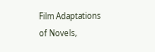Film Adaptations of Novels,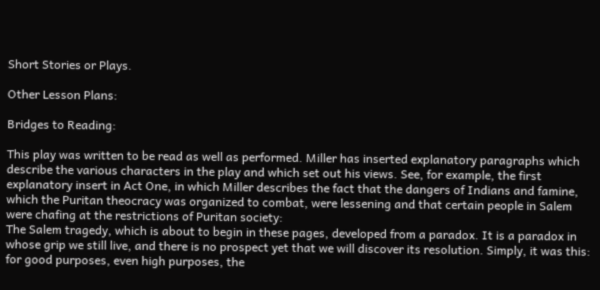Short Stories or Plays.

Other Lesson Plans:

Bridges to Reading:

This play was written to be read as well as performed. Miller has inserted explanatory paragraphs which describe the various characters in the play and which set out his views. See, for example, the first explanatory insert in Act One, in which Miller describes the fact that the dangers of Indians and famine, which the Puritan theocracy was organized to combat, were lessening and that certain people in Salem were chafing at the restrictions of Puritan society:
The Salem tragedy, which is about to begin in these pages, developed from a paradox. It is a paradox in whose grip we still live, and there is no prospect yet that we will discover its resolution. Simply, it was this: for good purposes, even high purposes, the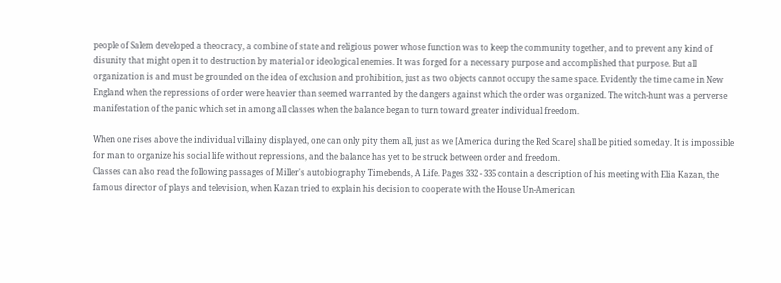people of Salem developed a theocracy, a combine of state and religious power whose function was to keep the community together, and to prevent any kind of disunity that might open it to destruction by material or ideological enemies. It was forged for a necessary purpose and accomplished that purpose. But all organization is and must be grounded on the idea of exclusion and prohibition, just as two objects cannot occupy the same space. Evidently the time came in New England when the repressions of order were heavier than seemed warranted by the dangers against which the order was organized. The witch-hunt was a perverse manifestation of the panic which set in among all classes when the balance began to turn toward greater individual freedom.

When one rises above the individual villainy displayed, one can only pity them all, just as we [America during the Red Scare] shall be pitied someday. It is impossible for man to organize his social life without repressions, and the balance has yet to be struck between order and freedom.
Classes can also read the following passages of Miller's autobiography Timebends, A Life. Pages 332 - 335 contain a description of his meeting with Elia Kazan, the famous director of plays and television, when Kazan tried to explain his decision to cooperate with the House Un-American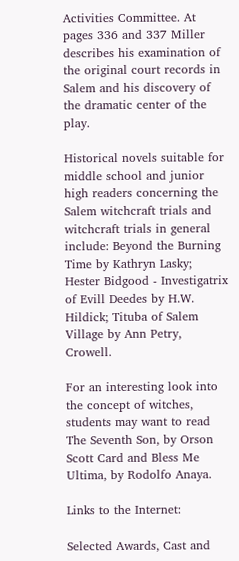Activities Committee. At pages 336 and 337 Miller describes his examination of the original court records in Salem and his discovery of the dramatic center of the play.

Historical novels suitable for middle school and junior high readers concerning the Salem witchcraft trials and witchcraft trials in general include: Beyond the Burning Time by Kathryn Lasky; Hester Bidgood - Investigatrix of Evill Deedes by H.W. Hildick; Tituba of Salem Village by Ann Petry, Crowell.

For an interesting look into the concept of witches, students may want to read The Seventh Son, by Orson Scott Card and Bless Me Ultima, by Rodolfo Anaya.

Links to the Internet:

Selected Awards, Cast and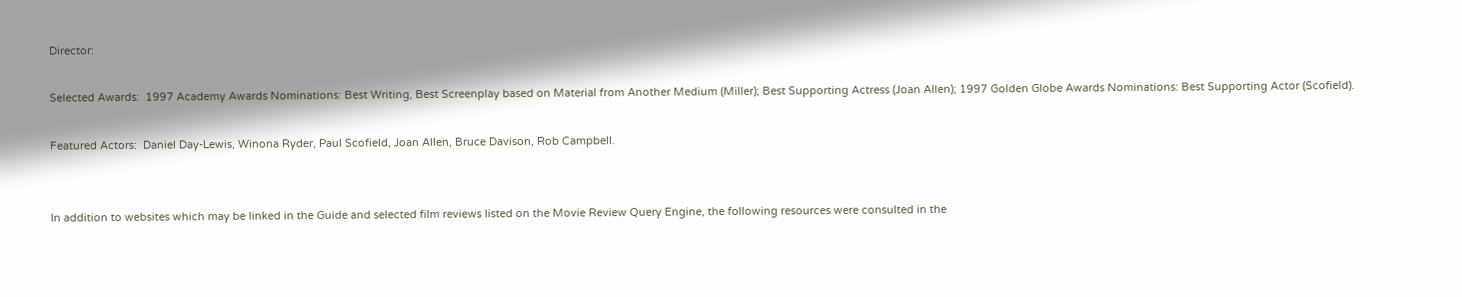Director:

Selected Awards:  1997 Academy Awards Nominations: Best Writing, Best Screenplay based on Material from Another Medium (Miller); Best Supporting Actress (Joan Allen); 1997 Golden Globe Awards Nominations: Best Supporting Actor (Scofield).

Featured Actors:  Daniel Day-Lewis, Winona Ryder, Paul Scofield, Joan Allen, Bruce Davison, Rob Campbell.


In addition to websites which may be linked in the Guide and selected film reviews listed on the Movie Review Query Engine, the following resources were consulted in the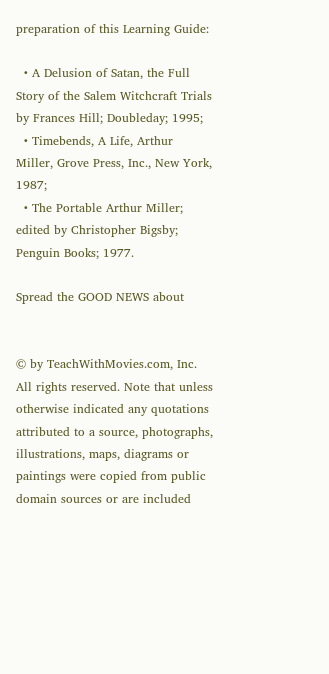preparation of this Learning Guide:

  • A Delusion of Satan, the Full Story of the Salem Witchcraft Trials by Frances Hill; Doubleday; 1995;
  • Timebends, A Life, Arthur Miller, Grove Press, Inc., New York, 1987;
  • The Portable Arthur Miller; edited by Christopher Bigsby; Penguin Books; 1977.

Spread the GOOD NEWS about


© by TeachWithMovies.com, Inc. All rights reserved. Note that unless otherwise indicated any quotations attributed to a source, photographs, illustrations, maps, diagrams or paintings were copied from public domain sources or are included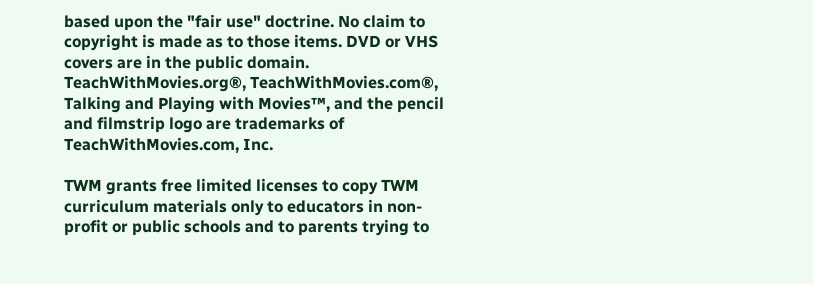based upon the "fair use" doctrine. No claim to copyright is made as to those items. DVD or VHS covers are in the public domain. TeachWithMovies.org®, TeachWithMovies.com®, Talking and Playing with Movies™, and the pencil and filmstrip logo are trademarks of TeachWithMovies.com, Inc.

TWM grants free limited licenses to copy TWM curriculum materials only to educators in non-profit or public schools and to parents trying to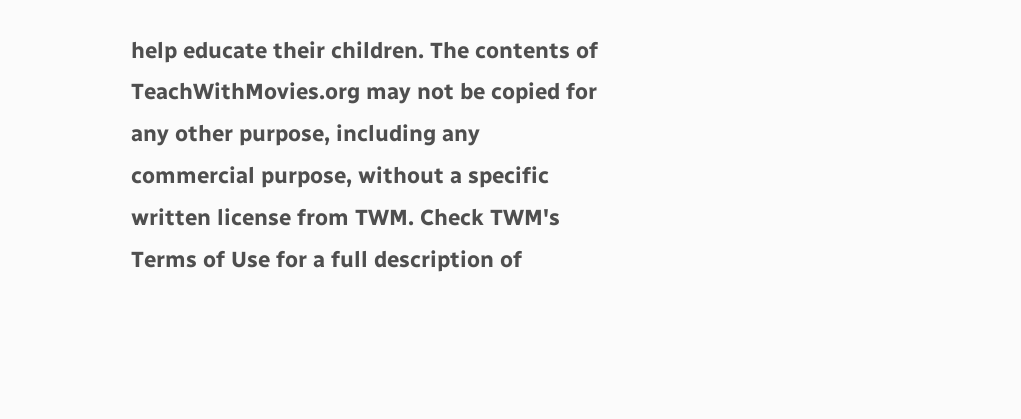help educate their children. The contents of TeachWithMovies.org may not be copied for any other purpose, including any commercial purpose, without a specific written license from TWM. Check TWM's Terms of Use for a full description of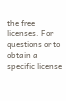the free licenses. For questions or to obtain a specific license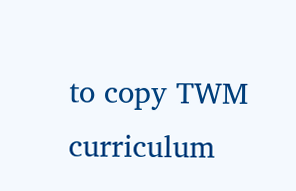to copy TWM curriculum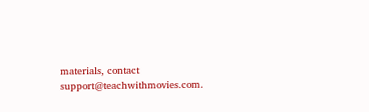materials, contact support@teachwithmovies.com.